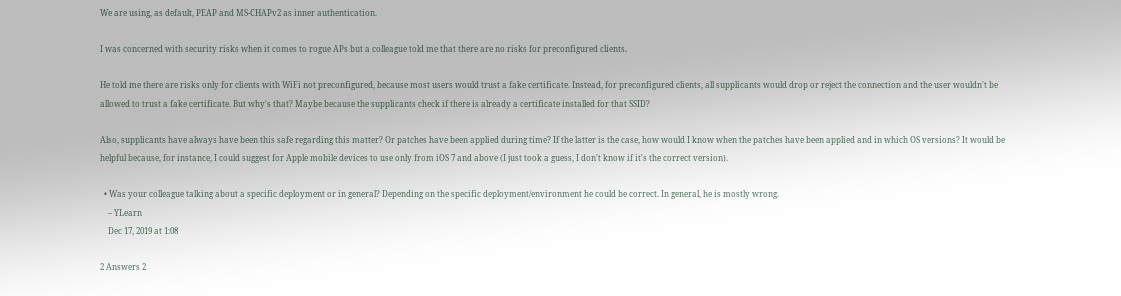We are using, as default, PEAP and MS-CHAPv2 as inner authentication.

I was concerned with security risks when it comes to rogue APs but a colleague told me that there are no risks for preconfigured clients.

He told me there are risks only for clients with WiFi not preconfigured, because most users would trust a fake certificate. Instead, for preconfigured clients, all supplicants would drop or reject the connection and the user wouldn't be allowed to trust a fake certificate. But why's that? Maybe because the supplicants check if there is already a certificate installed for that SSID?

Also, supplicants have always have been this safe regarding this matter? Or patches have been applied during time? If the latter is the case, how would I know when the patches have been applied and in which OS versions? It would be helpful because, for instance, I could suggest for Apple mobile devices to use only from iOS 7 and above (I just took a guess, I don't know if it's the correct version).

  • Was your colleague talking about a specific deployment or in general? Depending on the specific deployment/environment he could be correct. In general, he is mostly wrong.
    – YLearn
    Dec 17, 2019 at 1:08

2 Answers 2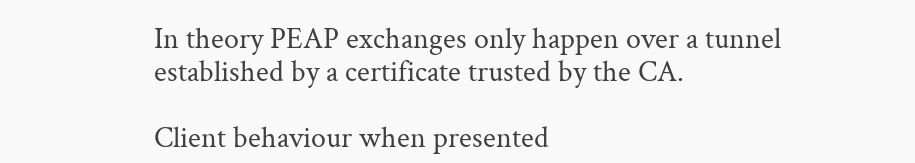In theory PEAP exchanges only happen over a tunnel established by a certificate trusted by the CA.

Client behaviour when presented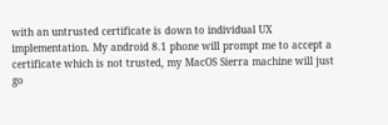with an untrusted certificate is down to individual UX implementation. My android 8.1 phone will prompt me to accept a certificate which is not trusted, my MacOS Sierra machine will just go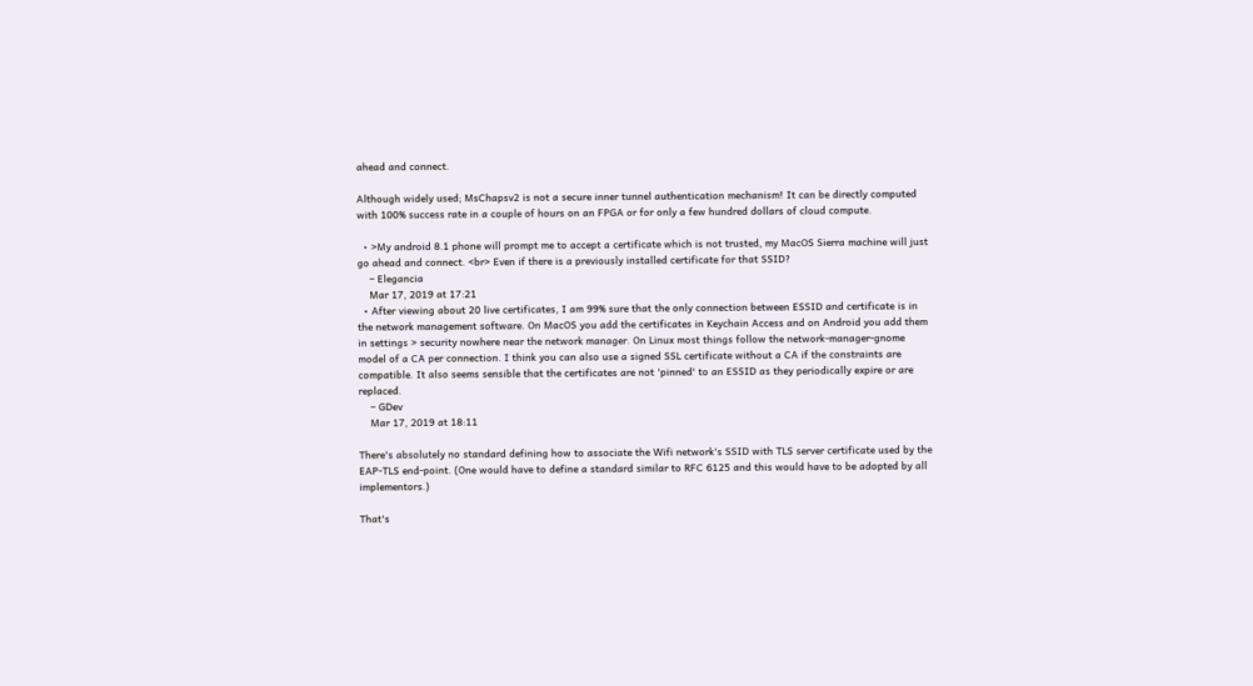ahead and connect.

Although widely used; MsChapsv2 is not a secure inner tunnel authentication mechanism! It can be directly computed with 100% success rate in a couple of hours on an FPGA or for only a few hundred dollars of cloud compute.

  • >My android 8.1 phone will prompt me to accept a certificate which is not trusted, my MacOS Sierra machine will just go ahead and connect. <br> Even if there is a previously installed certificate for that SSID?
    – Elegancia
    Mar 17, 2019 at 17:21
  • After viewing about 20 live certificates, I am 99% sure that the only connection between ESSID and certificate is in the network management software. On MacOS you add the certificates in Keychain Access and on Android you add them in settings > security nowhere near the network manager. On Linux most things follow the network-manager-gnome model of a CA per connection. I think you can also use a signed SSL certificate without a CA if the constraints are compatible. It also seems sensible that the certificates are not 'pinned' to an ESSID as they periodically expire or are replaced.
    – GDev
    Mar 17, 2019 at 18:11

There's absolutely no standard defining how to associate the Wifi network's SSID with TLS server certificate used by the EAP-TLS end-point. (One would have to define a standard similar to RFC 6125 and this would have to be adopted by all implementors.)

That's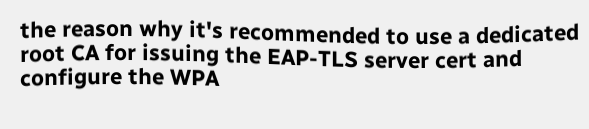the reason why it's recommended to use a dedicated root CA for issuing the EAP-TLS server cert and configure the WPA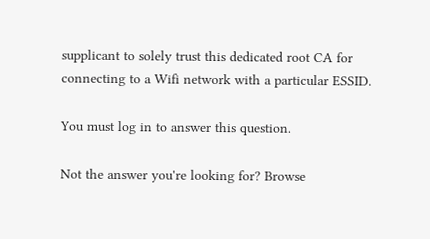supplicant to solely trust this dedicated root CA for connecting to a Wifi network with a particular ESSID.

You must log in to answer this question.

Not the answer you're looking for? Browse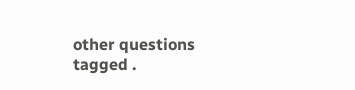other questions tagged .